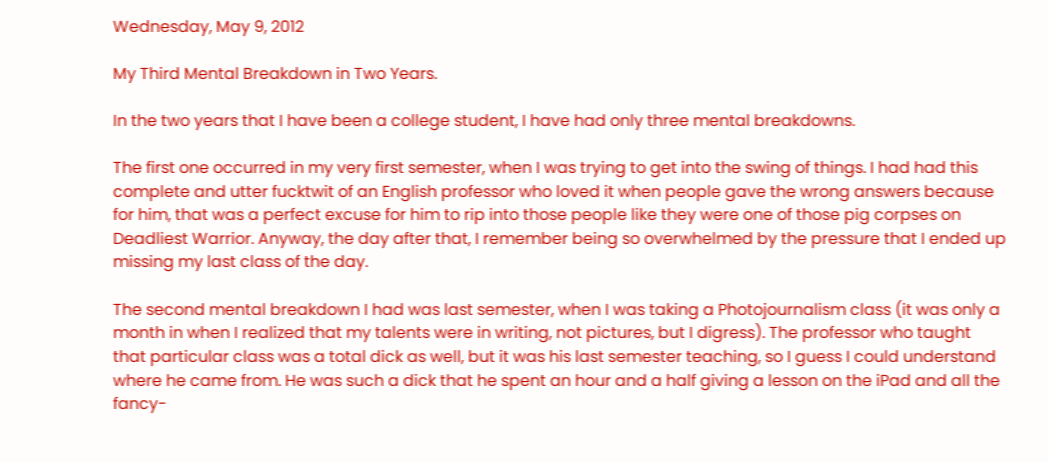Wednesday, May 9, 2012

My Third Mental Breakdown in Two Years.

In the two years that I have been a college student, I have had only three mental breakdowns.

The first one occurred in my very first semester, when I was trying to get into the swing of things. I had had this complete and utter fucktwit of an English professor who loved it when people gave the wrong answers because for him, that was a perfect excuse for him to rip into those people like they were one of those pig corpses on Deadliest Warrior. Anyway, the day after that, I remember being so overwhelmed by the pressure that I ended up missing my last class of the day.

The second mental breakdown I had was last semester, when I was taking a Photojournalism class (it was only a month in when I realized that my talents were in writing, not pictures, but I digress). The professor who taught that particular class was a total dick as well, but it was his last semester teaching, so I guess I could understand where he came from. He was such a dick that he spent an hour and a half giving a lesson on the iPad and all the fancy-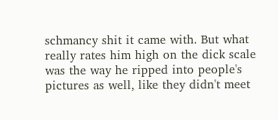schmancy shit it came with. But what really rates him high on the dick scale was the way he ripped into people's pictures as well, like they didn't meet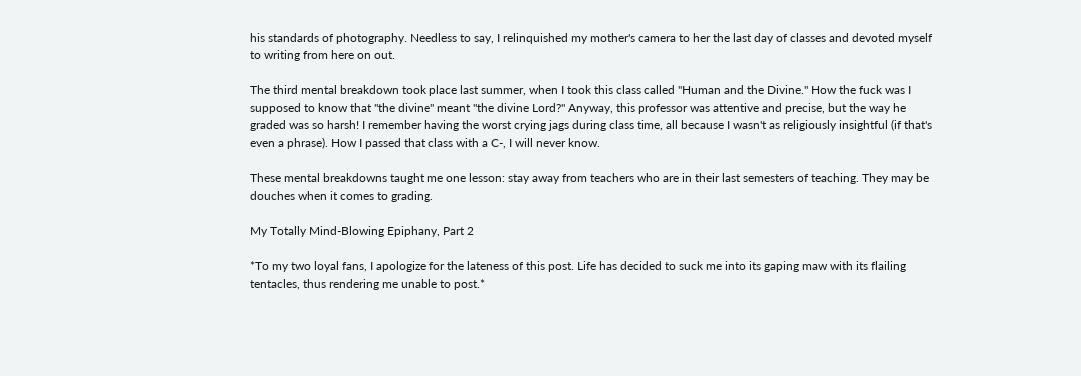his standards of photography. Needless to say, I relinquished my mother's camera to her the last day of classes and devoted myself to writing from here on out.

The third mental breakdown took place last summer, when I took this class called "Human and the Divine." How the fuck was I supposed to know that "the divine" meant "the divine Lord?" Anyway, this professor was attentive and precise, but the way he graded was so harsh! I remember having the worst crying jags during class time, all because I wasn't as religiously insightful (if that's even a phrase). How I passed that class with a C-, I will never know.

These mental breakdowns taught me one lesson: stay away from teachers who are in their last semesters of teaching. They may be douches when it comes to grading.

My Totally Mind-Blowing Epiphany, Part 2

*To my two loyal fans, I apologize for the lateness of this post. Life has decided to suck me into its gaping maw with its flailing tentacles, thus rendering me unable to post.*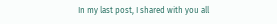In my last post, I shared with you all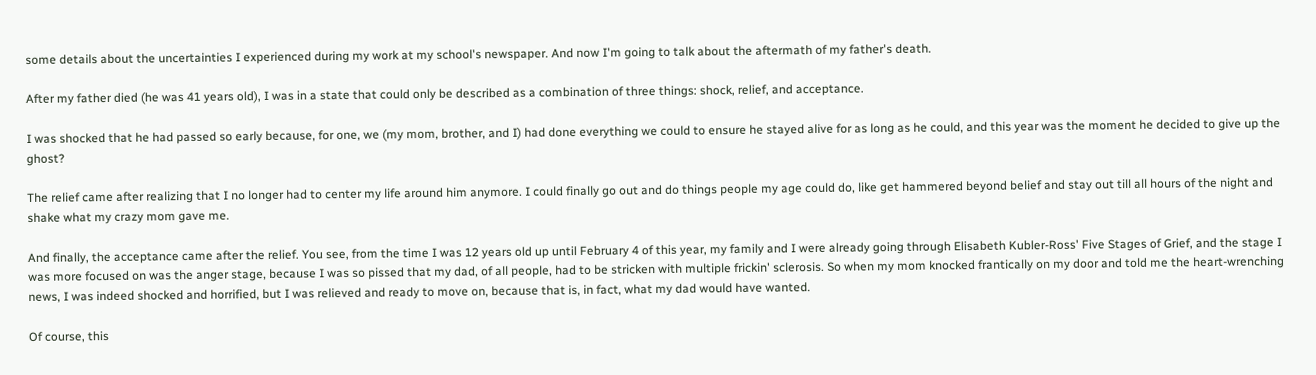some details about the uncertainties I experienced during my work at my school's newspaper. And now I'm going to talk about the aftermath of my father's death.

After my father died (he was 41 years old), I was in a state that could only be described as a combination of three things: shock, relief, and acceptance.

I was shocked that he had passed so early because, for one, we (my mom, brother, and I) had done everything we could to ensure he stayed alive for as long as he could, and this year was the moment he decided to give up the ghost?

The relief came after realizing that I no longer had to center my life around him anymore. I could finally go out and do things people my age could do, like get hammered beyond belief and stay out till all hours of the night and shake what my crazy mom gave me.

And finally, the acceptance came after the relief. You see, from the time I was 12 years old up until February 4 of this year, my family and I were already going through Elisabeth Kubler-Ross' Five Stages of Grief, and the stage I was more focused on was the anger stage, because I was so pissed that my dad, of all people, had to be stricken with multiple frickin' sclerosis. So when my mom knocked frantically on my door and told me the heart-wrenching news, I was indeed shocked and horrified, but I was relieved and ready to move on, because that is, in fact, what my dad would have wanted.

Of course, this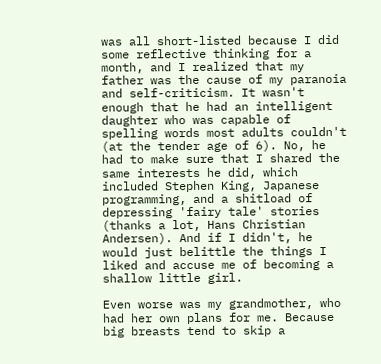was all short-listed because I did some reflective thinking for a month, and I realized that my father was the cause of my paranoia and self-criticism. It wasn't enough that he had an intelligent daughter who was capable of spelling words most adults couldn't (at the tender age of 6). No, he had to make sure that I shared the same interests he did, which included Stephen King, Japanese programming, and a shitload of depressing 'fairy tale' stories (thanks a lot, Hans Christian Andersen). And if I didn't, he would just belittle the things I liked and accuse me of becoming a shallow little girl.

Even worse was my grandmother, who had her own plans for me. Because big breasts tend to skip a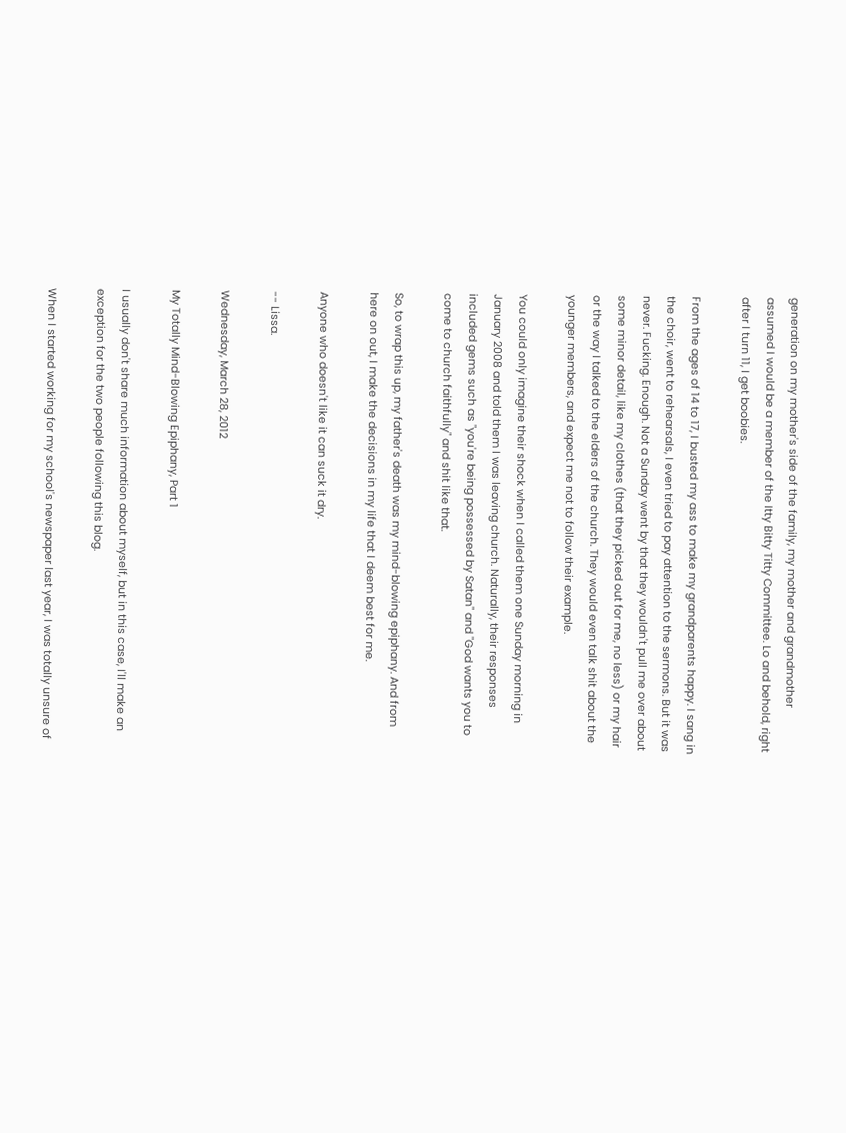generation on my mother's side of the family, my mother and grandmother assumed I would be a member of the Itty Bitty Titty Committee. Lo and behold, right after I turn 11, I get boobies.

From the ages of 14 to 17, I busted my ass to make my grandparents happy. I sang in the choir, went to rehearsals, I even tried to pay attention to the sermons. But it was never. Fucking. Enough. Not a Sunday went by that they wouldn't pull me over about some minor detail, like my clothes (that they picked out for me, no less) or my hair or the way I talked to the elders of the church. They would even talk shit about the younger members, and expect me not to follow their example.

You could only imagine their shock when I called them one Sunday morning in January 2008 and told them I was leaving church. Naturally, their responses included gems such as "you're being possessed by Satan" and "God wants you to come to church faithfully" and shit like that.

So, to wrap this up, my father's death was my mind-blowing epiphany. And from here on out, I make the decisions in my life that I deem best for me.

Anyone who doesn't like it can suck it dry.

-- Lissa.

Wednesday, March 28, 2012

My Totally Mind-Blowing Epiphany, Part 1

I usually don't share much information about myself, but in this case, I'll make an exception for the two people following this blog.

When I started working for my school's newspaper last year, I was totally unsure of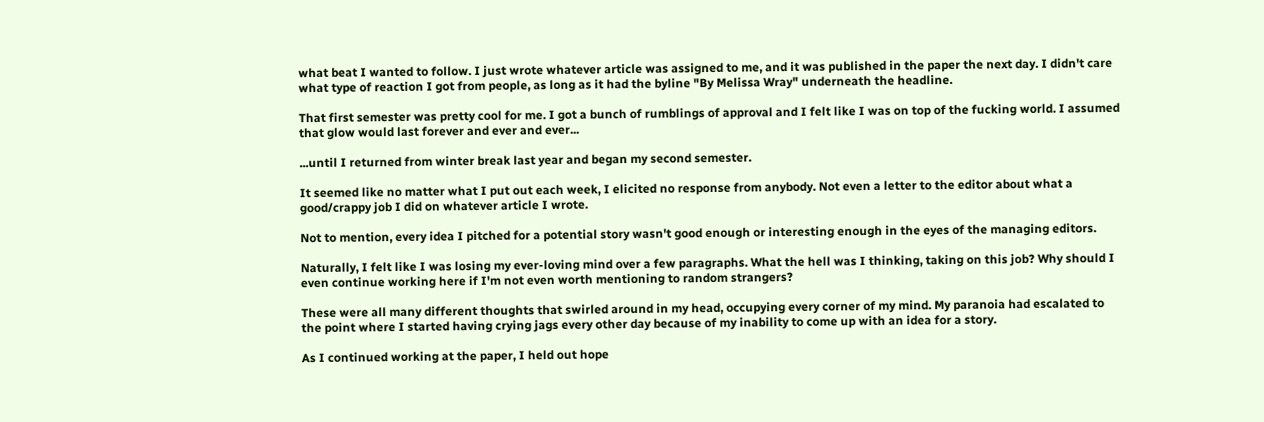what beat I wanted to follow. I just wrote whatever article was assigned to me, and it was published in the paper the next day. I didn't care what type of reaction I got from people, as long as it had the byline "By Melissa Wray" underneath the headline.

That first semester was pretty cool for me. I got a bunch of rumblings of approval and I felt like I was on top of the fucking world. I assumed that glow would last forever and ever and ever...

...until I returned from winter break last year and began my second semester.

It seemed like no matter what I put out each week, I elicited no response from anybody. Not even a letter to the editor about what a good/crappy job I did on whatever article I wrote.

Not to mention, every idea I pitched for a potential story wasn't good enough or interesting enough in the eyes of the managing editors.

Naturally, I felt like I was losing my ever-loving mind over a few paragraphs. What the hell was I thinking, taking on this job? Why should I even continue working here if I'm not even worth mentioning to random strangers?

These were all many different thoughts that swirled around in my head, occupying every corner of my mind. My paranoia had escalated to the point where I started having crying jags every other day because of my inability to come up with an idea for a story.

As I continued working at the paper, I held out hope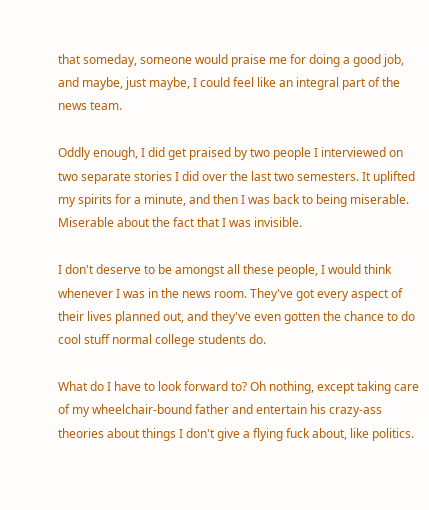that someday, someone would praise me for doing a good job, and maybe, just maybe, I could feel like an integral part of the news team.

Oddly enough, I did get praised by two people I interviewed on two separate stories I did over the last two semesters. It uplifted my spirits for a minute, and then I was back to being miserable. Miserable about the fact that I was invisible.

I don't deserve to be amongst all these people, I would think whenever I was in the news room. They've got every aspect of their lives planned out, and they've even gotten the chance to do cool stuff normal college students do.

What do I have to look forward to? Oh nothing, except taking care of my wheelchair-bound father and entertain his crazy-ass theories about things I don't give a flying fuck about, like politics.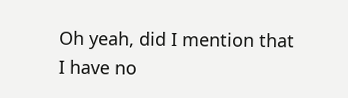Oh yeah, did I mention that I have no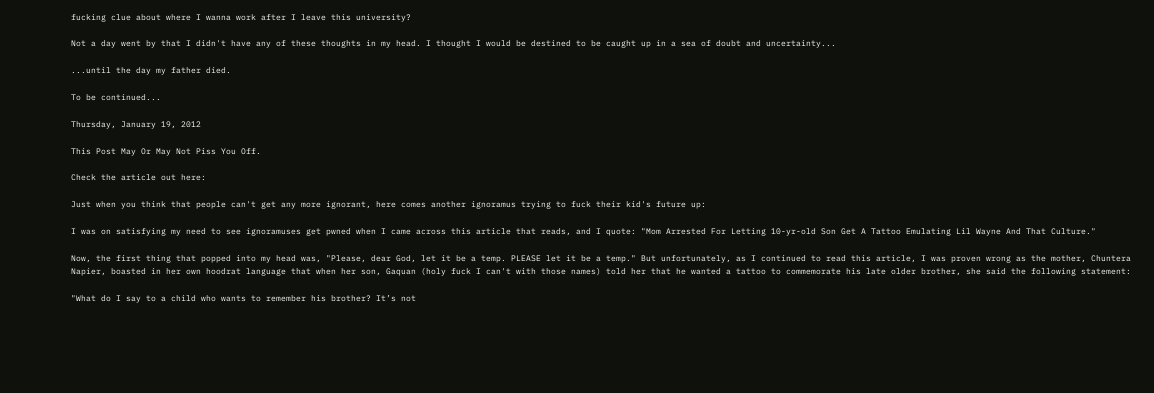fucking clue about where I wanna work after I leave this university?

Not a day went by that I didn't have any of these thoughts in my head. I thought I would be destined to be caught up in a sea of doubt and uncertainty...

...until the day my father died.

To be continued...

Thursday, January 19, 2012

This Post May Or May Not Piss You Off.

Check the article out here:

Just when you think that people can't get any more ignorant, here comes another ignoramus trying to fuck their kid's future up:

I was on satisfying my need to see ignoramuses get pwned when I came across this article that reads, and I quote: "Mom Arrested For Letting 10-yr-old Son Get A Tattoo Emulating Lil Wayne And That Culture."

Now, the first thing that popped into my head was, "Please, dear God, let it be a temp. PLEASE let it be a temp." But unfortunately, as I continued to read this article, I was proven wrong as the mother, Chuntera Napier, boasted in her own hoodrat language that when her son, Gaquan (holy fuck I can't with those names) told her that he wanted a tattoo to commemorate his late older brother, she said the following statement:

"What do I say to a child who wants to remember his brother? It’s not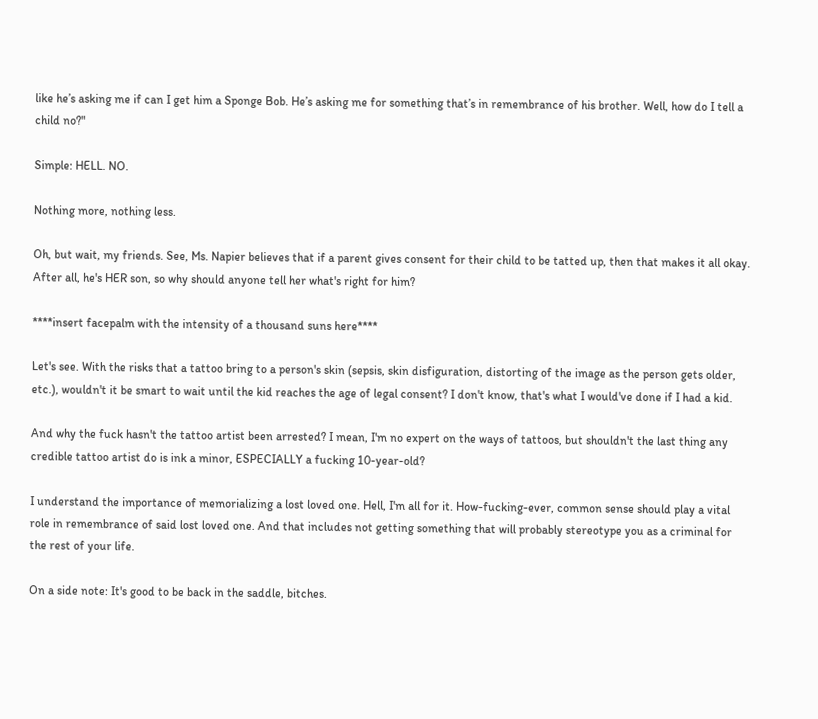like he’s asking me if can I get him a Sponge Bob. He’s asking me for something that’s in remembrance of his brother. Well, how do I tell a child no?"

Simple: HELL. NO.

Nothing more, nothing less.

Oh, but wait, my friends. See, Ms. Napier believes that if a parent gives consent for their child to be tatted up, then that makes it all okay. After all, he's HER son, so why should anyone tell her what's right for him?

****insert facepalm with the intensity of a thousand suns here****

Let's see. With the risks that a tattoo bring to a person's skin (sepsis, skin disfiguration, distorting of the image as the person gets older, etc.), wouldn't it be smart to wait until the kid reaches the age of legal consent? I don't know, that's what I would've done if I had a kid.

And why the fuck hasn't the tattoo artist been arrested? I mean, I'm no expert on the ways of tattoos, but shouldn't the last thing any credible tattoo artist do is ink a minor, ESPECIALLY a fucking 10-year-old?

I understand the importance of memorializing a lost loved one. Hell, I'm all for it. How-fucking-ever, common sense should play a vital role in remembrance of said lost loved one. And that includes not getting something that will probably stereotype you as a criminal for the rest of your life.

On a side note: It's good to be back in the saddle, bitches.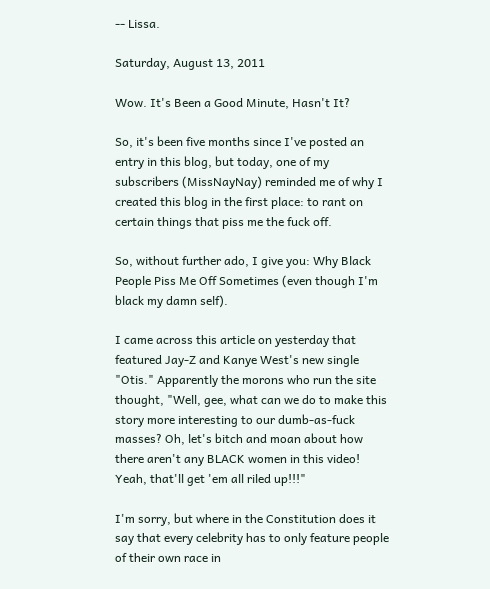-- Lissa.

Saturday, August 13, 2011

Wow. It's Been a Good Minute, Hasn't It?

So, it's been five months since I've posted an entry in this blog, but today, one of my subscribers (MissNayNay) reminded me of why I created this blog in the first place: to rant on certain things that piss me the fuck off.

So, without further ado, I give you: Why Black People Piss Me Off Sometimes (even though I'm black my damn self).

I came across this article on yesterday that featured Jay-Z and Kanye West's new single "Otis." Apparently the morons who run the site thought, "Well, gee, what can we do to make this story more interesting to our dumb-as-fuck masses? Oh, let's bitch and moan about how there aren't any BLACK women in this video! Yeah, that'll get 'em all riled up!!!"

I'm sorry, but where in the Constitution does it say that every celebrity has to only feature people of their own race in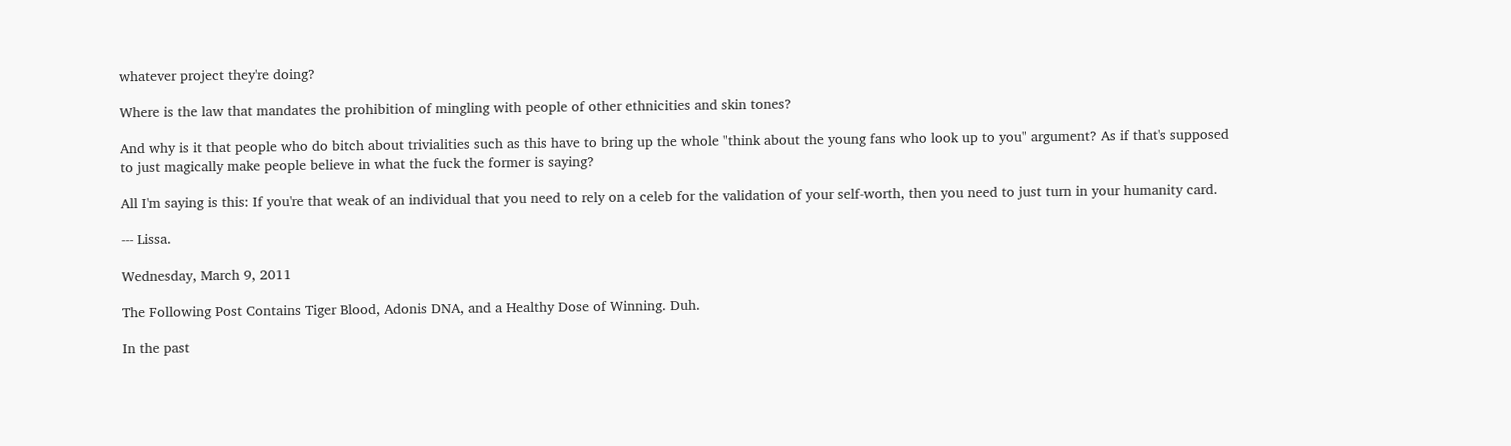whatever project they're doing?

Where is the law that mandates the prohibition of mingling with people of other ethnicities and skin tones?

And why is it that people who do bitch about trivialities such as this have to bring up the whole "think about the young fans who look up to you" argument? As if that's supposed to just magically make people believe in what the fuck the former is saying?

All I'm saying is this: If you're that weak of an individual that you need to rely on a celeb for the validation of your self-worth, then you need to just turn in your humanity card.

--- Lissa.

Wednesday, March 9, 2011

The Following Post Contains Tiger Blood, Adonis DNA, and a Healthy Dose of Winning. Duh.

In the past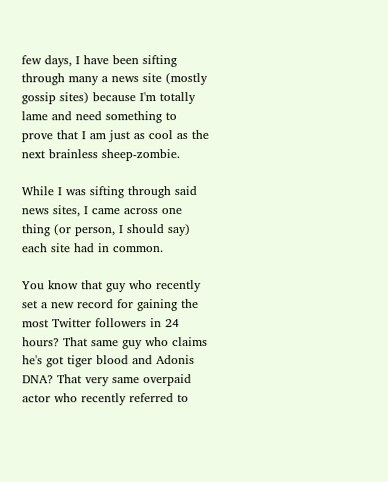few days, I have been sifting through many a news site (mostly gossip sites) because I'm totally lame and need something to prove that I am just as cool as the next brainless sheep-zombie.

While I was sifting through said news sites, I came across one thing (or person, I should say) each site had in common.

You know that guy who recently set a new record for gaining the most Twitter followers in 24 hours? That same guy who claims he's got tiger blood and Adonis DNA? That very same overpaid actor who recently referred to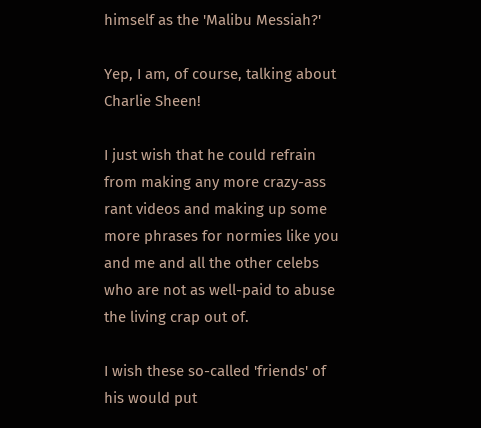himself as the 'Malibu Messiah?'

Yep, I am, of course, talking about Charlie Sheen!

I just wish that he could refrain from making any more crazy-ass rant videos and making up some more phrases for normies like you and me and all the other celebs who are not as well-paid to abuse the living crap out of.

I wish these so-called 'friends' of his would put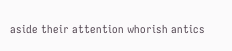aside their attention whorish antics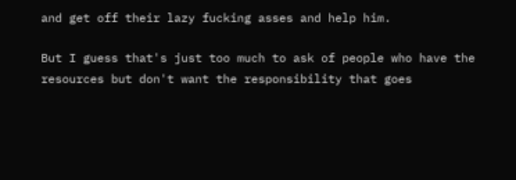and get off their lazy fucking asses and help him.

But I guess that's just too much to ask of people who have the resources but don't want the responsibility that goes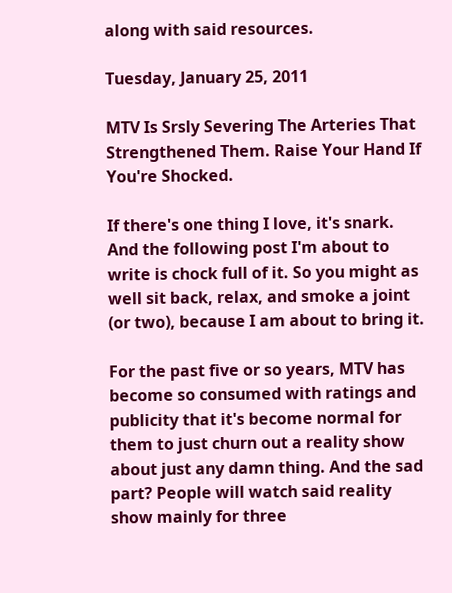along with said resources.

Tuesday, January 25, 2011

MTV Is Srsly Severing The Arteries That Strengthened Them. Raise Your Hand If You're Shocked.

If there's one thing I love, it's snark. And the following post I'm about to write is chock full of it. So you might as well sit back, relax, and smoke a joint (or two), because I am about to bring it.

For the past five or so years, MTV has become so consumed with ratings and publicity that it's become normal for them to just churn out a reality show about just any damn thing. And the sad part? People will watch said reality show mainly for three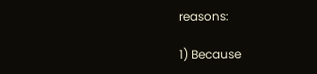reasons:

1) Because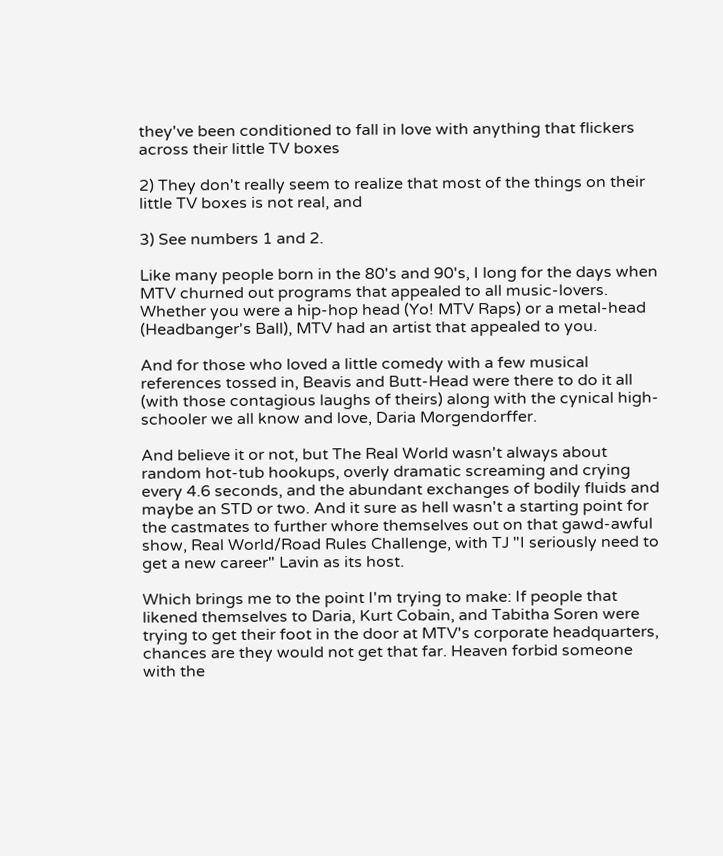they've been conditioned to fall in love with anything that flickers across their little TV boxes

2) They don't really seem to realize that most of the things on their little TV boxes is not real, and

3) See numbers 1 and 2.

Like many people born in the 80's and 90's, I long for the days when MTV churned out programs that appealed to all music-lovers. Whether you were a hip-hop head (Yo! MTV Raps) or a metal-head (Headbanger's Ball), MTV had an artist that appealed to you.

And for those who loved a little comedy with a few musical references tossed in, Beavis and Butt-Head were there to do it all (with those contagious laughs of theirs) along with the cynical high-schooler we all know and love, Daria Morgendorffer.

And believe it or not, but The Real World wasn't always about random hot-tub hookups, overly dramatic screaming and crying every 4.6 seconds, and the abundant exchanges of bodily fluids and maybe an STD or two. And it sure as hell wasn't a starting point for the castmates to further whore themselves out on that gawd-awful show, Real World/Road Rules Challenge, with TJ "I seriously need to get a new career" Lavin as its host.

Which brings me to the point I'm trying to make: If people that likened themselves to Daria, Kurt Cobain, and Tabitha Soren were trying to get their foot in the door at MTV's corporate headquarters, chances are they would not get that far. Heaven forbid someone with the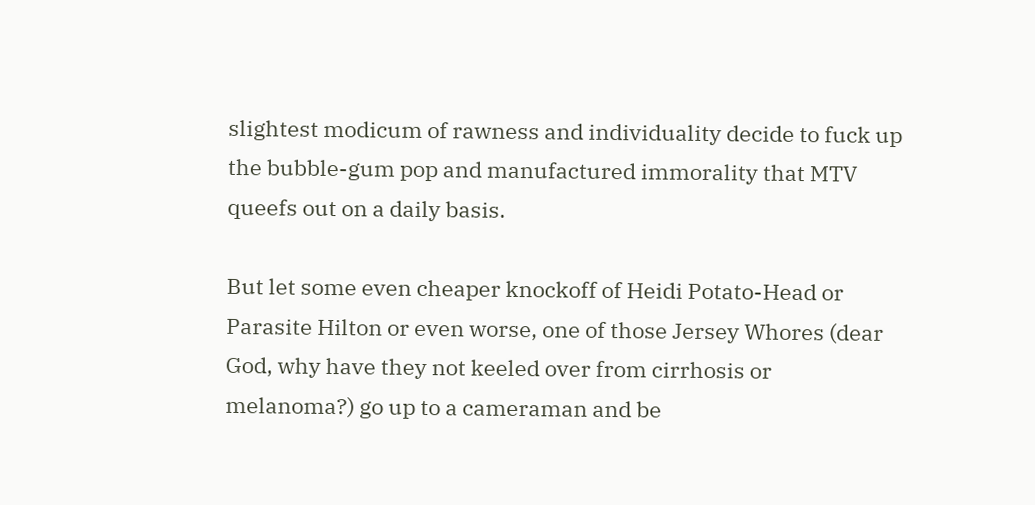slightest modicum of rawness and individuality decide to fuck up the bubble-gum pop and manufactured immorality that MTV queefs out on a daily basis.

But let some even cheaper knockoff of Heidi Potato-Head or Parasite Hilton or even worse, one of those Jersey Whores (dear God, why have they not keeled over from cirrhosis or melanoma?) go up to a cameraman and be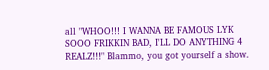all "WHOO!!! I WANNA BE FAMOUS LYK SOOO FRIKKIN BAD, I'LL DO ANYTHING 4 REALZ!!!" Blammo, you got yourself a show.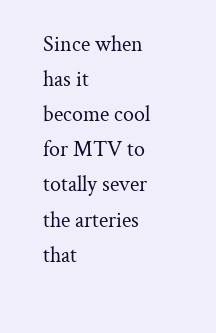Since when has it become cool for MTV to totally sever the arteries that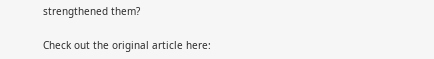strengthened them?

Check out the original article here: